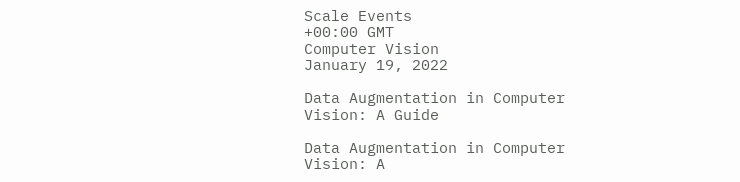Scale Events
+00:00 GMT
Computer Vision
January 19, 2022

Data Augmentation in Computer Vision: A Guide

Data Augmentation in Computer Vision: A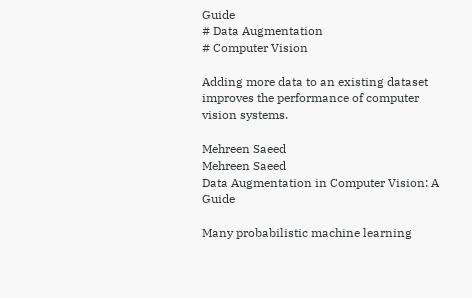Guide
# Data Augmentation
# Computer Vision

Adding more data to an existing dataset improves the performance of computer vision systems.

Mehreen Saeed
Mehreen Saeed
Data Augmentation in Computer Vision: A Guide

Many probabilistic machine learning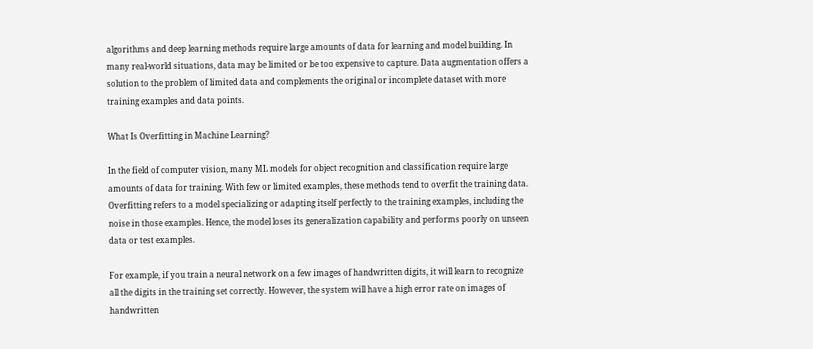algorithms and deep learning methods require large amounts of data for learning and model building. In many real-world situations, data may be limited or be too expensive to capture. Data augmentation offers a solution to the problem of limited data and complements the original or incomplete dataset with more training examples and data points.

What Is Overfitting in Machine Learning?

In the field of computer vision, many ML models for object recognition and classification require large amounts of data for training. With few or limited examples, these methods tend to overfit the training data. Overfitting refers to a model specializing or adapting itself perfectly to the training examples, including the noise in those examples. Hence, the model loses its generalization capability and performs poorly on unseen data or test examples.

For example, if you train a neural network on a few images of handwritten digits, it will learn to recognize all the digits in the training set correctly. However, the system will have a high error rate on images of handwritten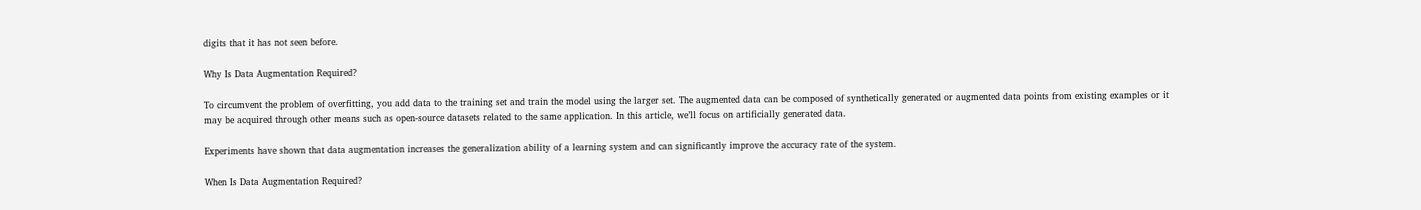digits that it has not seen before.

Why Is Data Augmentation Required?

To circumvent the problem of overfitting, you add data to the training set and train the model using the larger set. The augmented data can be composed of synthetically generated or augmented data points from existing examples or it may be acquired through other means such as open-source datasets related to the same application. In this article, we’ll focus on artificially generated data.

Experiments have shown that data augmentation increases the generalization ability of a learning system and can significantly improve the accuracy rate of the system.

When Is Data Augmentation Required?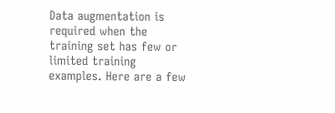Data augmentation is required when the training set has few or limited training examples. Here are a few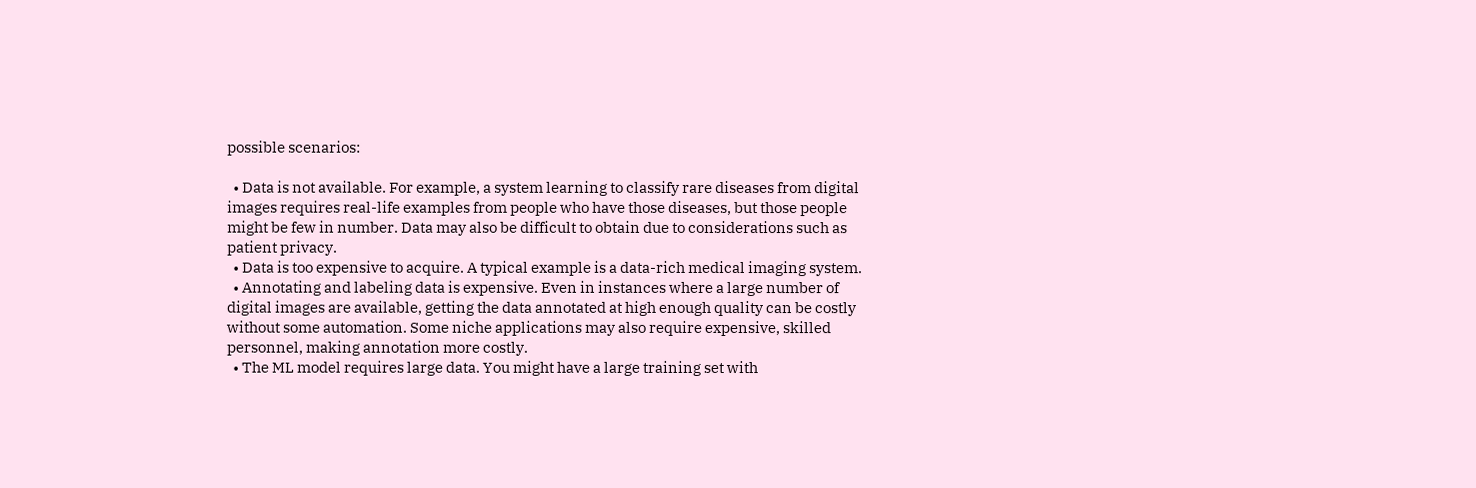possible scenarios:

  • Data is not available. For example, a system learning to classify rare diseases from digital images requires real-life examples from people who have those diseases, but those people might be few in number. Data may also be difficult to obtain due to considerations such as patient privacy.
  • Data is too expensive to acquire. A typical example is a data-rich medical imaging system.
  • Annotating and labeling data is expensive. Even in instances where a large number of digital images are available, getting the data annotated at high enough quality can be costly without some automation. Some niche applications may also require expensive, skilled personnel, making annotation more costly.
  • The ML model requires large data. You might have a large training set with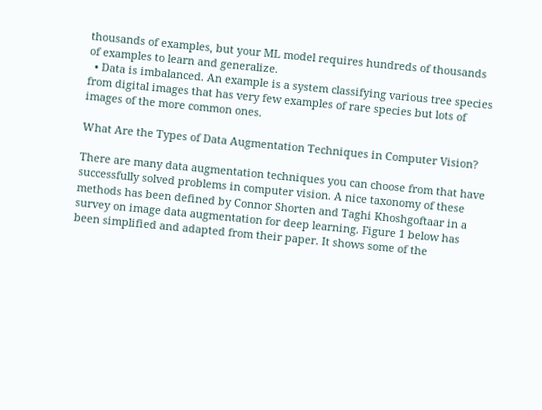thousands of examples, but your ML model requires hundreds of thousands of examples to learn and generalize.
  • Data is imbalanced. An example is a system classifying various tree species from digital images that has very few examples of rare species but lots of images of the more common ones.

What Are the Types of Data Augmentation Techniques in Computer Vision?

There are many data augmentation techniques you can choose from that have successfully solved problems in computer vision. A nice taxonomy of these methods has been defined by Connor Shorten and Taghi Khoshgoftaar in a survey on image data augmentation for deep learning. Figure 1 below has been simplified and adapted from their paper. It shows some of the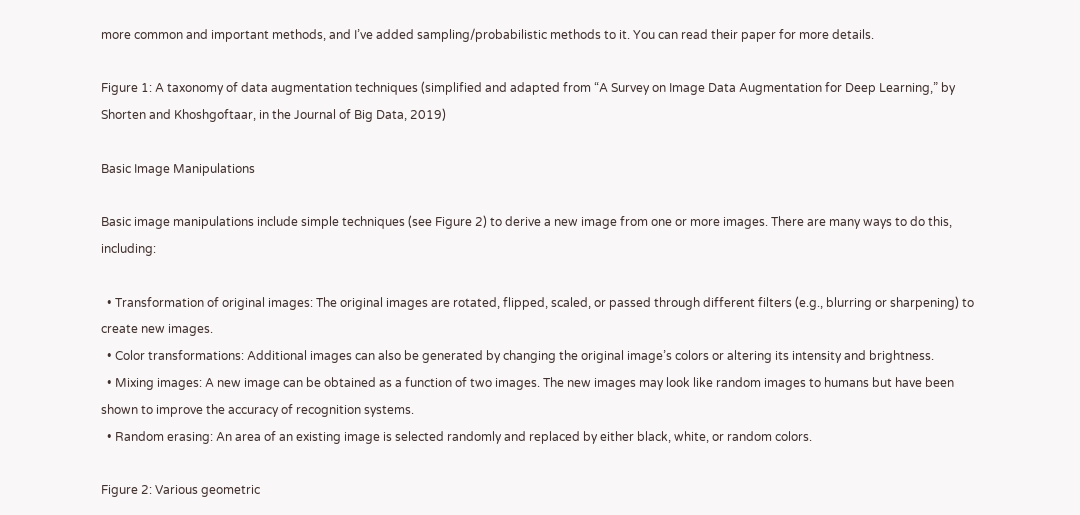more common and important methods, and I’ve added sampling/probabilistic methods to it. You can read their paper for more details.

Figure 1: A taxonomy of data augmentation techniques (simplified and adapted from “A Survey on Image Data Augmentation for Deep Learning,” by Shorten and Khoshgoftaar, in the Journal of Big Data, 2019)

Basic Image Manipulations

Basic image manipulations include simple techniques (see Figure 2) to derive a new image from one or more images. There are many ways to do this, including:

  • Transformation of original images: The original images are rotated, flipped, scaled, or passed through different filters (e.g., blurring or sharpening) to create new images.
  • Color transformations: Additional images can also be generated by changing the original image’s colors or altering its intensity and brightness.
  • Mixing images: A new image can be obtained as a function of two images. The new images may look like random images to humans but have been shown to improve the accuracy of recognition systems.
  • Random erasing: An area of an existing image is selected randomly and replaced by either black, white, or random colors.

Figure 2: Various geometric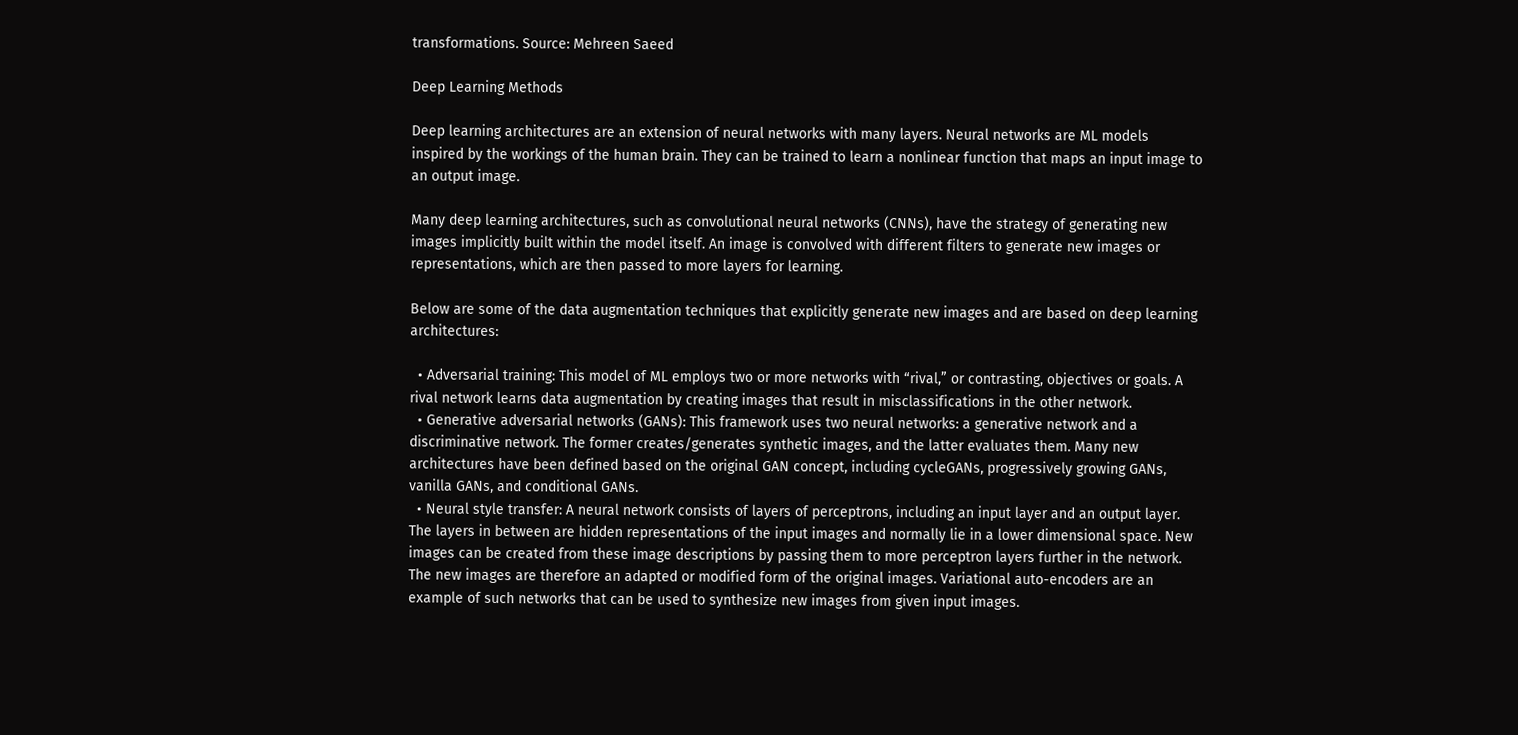transformations. Source: Mehreen Saeed

Deep Learning Methods

Deep learning architectures are an extension of neural networks with many layers. Neural networks are ML models inspired by the workings of the human brain. They can be trained to learn a nonlinear function that maps an input image to an output image.

Many deep learning architectures, such as convolutional neural networks (CNNs), have the strategy of generating new images implicitly built within the model itself. An image is convolved with different filters to generate new images or representations, which are then passed to more layers for learning.

Below are some of the data augmentation techniques that explicitly generate new images and are based on deep learning architectures:

  • Adversarial training: This model of ML employs two or more networks with “rival,” or contrasting, objectives or goals. A rival network learns data augmentation by creating images that result in misclassifications in the other network.
  • Generative adversarial networks (GANs): This framework uses two neural networks: a generative network and a discriminative network. The former creates/generates synthetic images, and the latter evaluates them. Many new architectures have been defined based on the original GAN concept, including cycleGANs, progressively growing GANs, vanilla GANs, and conditional GANs.
  • Neural style transfer: A neural network consists of layers of perceptrons, including an input layer and an output layer. The layers in between are hidden representations of the input images and normally lie in a lower dimensional space. New images can be created from these image descriptions by passing them to more perceptron layers further in the network. The new images are therefore an adapted or modified form of the original images. Variational auto-encoders are an example of such networks that can be used to synthesize new images from given input images.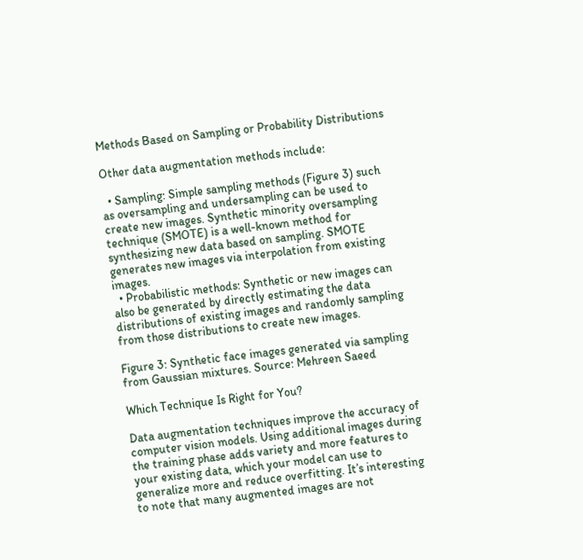Methods Based on Sampling or Probability Distributions

Other data augmentation methods include:

  • Sampling: Simple sampling methods (Figure 3) such as oversampling and undersampling can be used to create new images. Synthetic minority oversampling technique (SMOTE) is a well-known method for synthesizing new data based on sampling. SMOTE generates new images via interpolation from existing images.
  • Probabilistic methods: Synthetic or new images can also be generated by directly estimating the data distributions of existing images and randomly sampling from those distributions to create new images.

Figure 3: Synthetic face images generated via sampling from Gaussian mixtures. Source: Mehreen Saeed

Which Technique Is Right for You?

Data augmentation techniques improve the accuracy of computer vision models. Using additional images during the training phase adds variety and more features to your existing data, which your model can use to generalize more and reduce overfitting. It’s interesting to note that many augmented images are not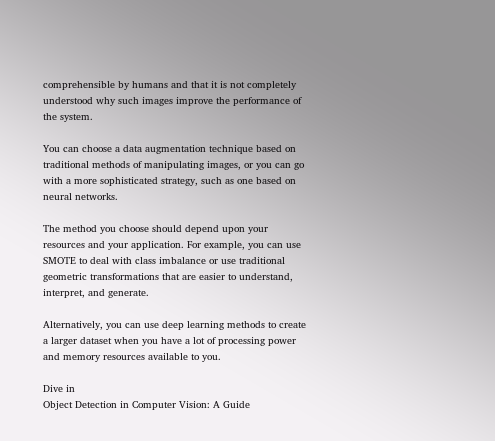comprehensible by humans and that it is not completely understood why such images improve the performance of the system.

You can choose a data augmentation technique based on traditional methods of manipulating images, or you can go with a more sophisticated strategy, such as one based on neural networks.

The method you choose should depend upon your resources and your application. For example, you can use SMOTE to deal with class imbalance or use traditional geometric transformations that are easier to understand, interpret, and generate.

Alternatively, you can use deep learning methods to create a larger dataset when you have a lot of processing power and memory resources available to you.

Dive in
Object Detection in Computer Vision: A Guide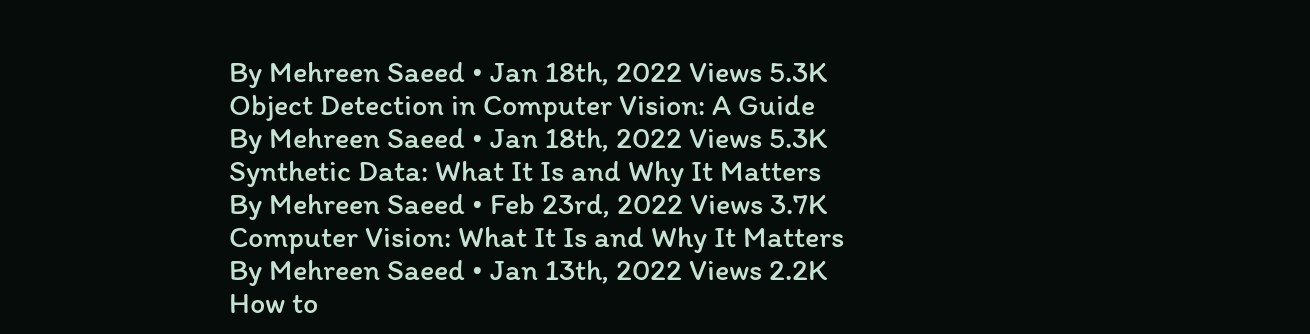By Mehreen Saeed • Jan 18th, 2022 Views 5.3K
Object Detection in Computer Vision: A Guide
By Mehreen Saeed • Jan 18th, 2022 Views 5.3K
Synthetic Data: What It Is and Why It Matters
By Mehreen Saeed • Feb 23rd, 2022 Views 3.7K
Computer Vision: What It Is and Why It Matters
By Mehreen Saeed • Jan 13th, 2022 Views 2.2K
How to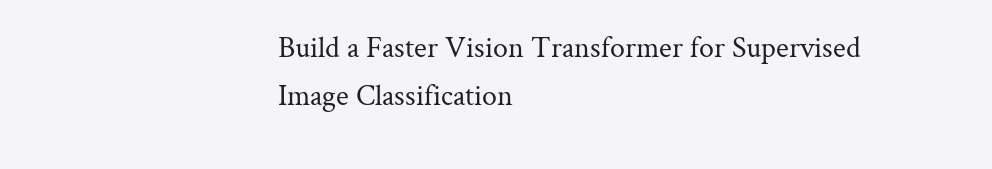Build a Faster Vision Transformer for Supervised Image Classification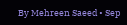By Mehreen Saeed • Sep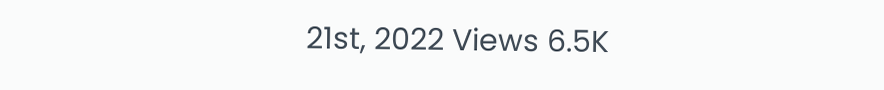21st, 2022 Views 6.5K